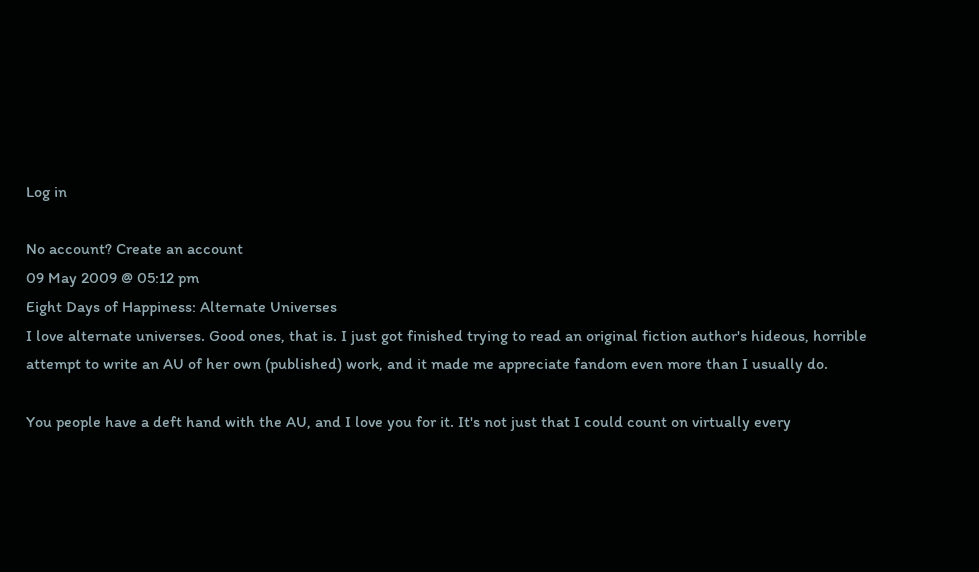Log in

No account? Create an account
09 May 2009 @ 05:12 pm
Eight Days of Happiness: Alternate Universes
I love alternate universes. Good ones, that is. I just got finished trying to read an original fiction author's hideous, horrible attempt to write an AU of her own (published) work, and it made me appreciate fandom even more than I usually do.

You people have a deft hand with the AU, and I love you for it. It's not just that I could count on virtually every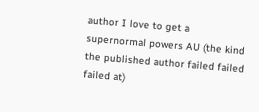author I love to get a supernormal powers AU (the kind the published author failed failed failed at)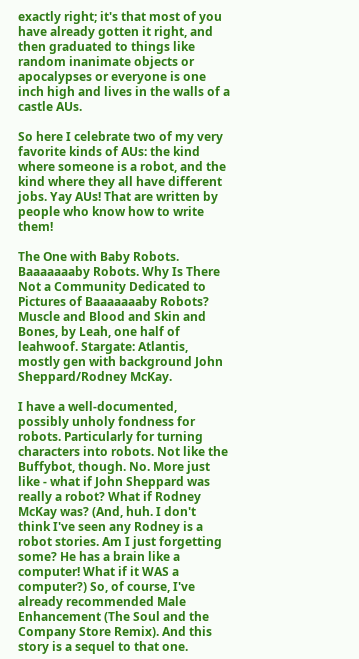exactly right; it's that most of you have already gotten it right, and then graduated to things like random inanimate objects or apocalypses or everyone is one inch high and lives in the walls of a castle AUs.

So here I celebrate two of my very favorite kinds of AUs: the kind where someone is a robot, and the kind where they all have different jobs. Yay AUs! That are written by people who know how to write them!

The One with Baby Robots. Baaaaaaaby Robots. Why Is There Not a Community Dedicated to Pictures of Baaaaaaaby Robots? Muscle and Blood and Skin and Bones, by Leah, one half of leahwoof. Stargate: Atlantis, mostly gen with background John Sheppard/Rodney McKay.

I have a well-documented, possibly unholy fondness for robots. Particularly for turning characters into robots. Not like the Buffybot, though. No. More just like - what if John Sheppard was really a robot? What if Rodney McKay was? (And, huh. I don't think I've seen any Rodney is a robot stories. Am I just forgetting some? He has a brain like a computer! What if it WAS a computer?) So, of course, I've already recommended Male Enhancement (The Soul and the Company Store Remix). And this story is a sequel to that one.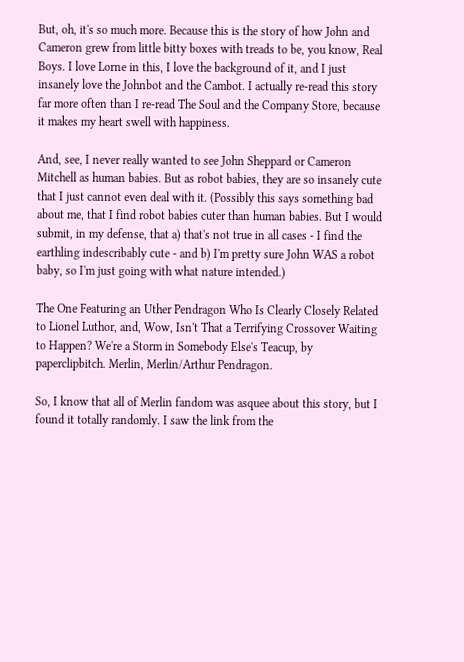But, oh, it's so much more. Because this is the story of how John and Cameron grew from little bitty boxes with treads to be, you know, Real Boys. I love Lorne in this, I love the background of it, and I just insanely love the Johnbot and the Cambot. I actually re-read this story far more often than I re-read The Soul and the Company Store, because it makes my heart swell with happiness.

And, see, I never really wanted to see John Sheppard or Cameron Mitchell as human babies. But as robot babies, they are so insanely cute that I just cannot even deal with it. (Possibly this says something bad about me, that I find robot babies cuter than human babies. But I would submit, in my defense, that a) that's not true in all cases - I find the earthling indescribably cute - and b) I'm pretty sure John WAS a robot baby, so I'm just going with what nature intended.)

The One Featuring an Uther Pendragon Who Is Clearly Closely Related to Lionel Luthor, and, Wow, Isn't That a Terrifying Crossover Waiting to Happen? We're a Storm in Somebody Else's Teacup, by paperclipbitch. Merlin, Merlin/Arthur Pendragon.

So, I know that all of Merlin fandom was asquee about this story, but I found it totally randomly. I saw the link from the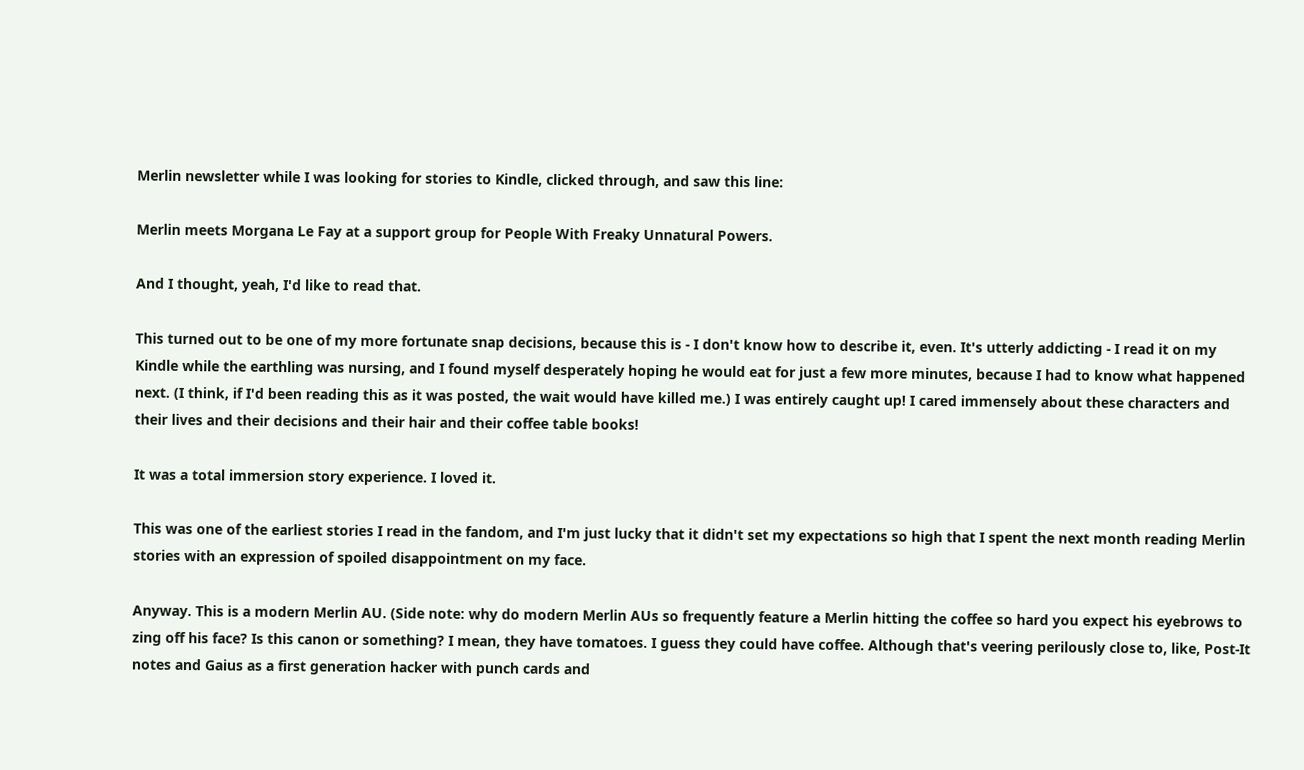Merlin newsletter while I was looking for stories to Kindle, clicked through, and saw this line:

Merlin meets Morgana Le Fay at a support group for People With Freaky Unnatural Powers.

And I thought, yeah, I'd like to read that.

This turned out to be one of my more fortunate snap decisions, because this is - I don't know how to describe it, even. It's utterly addicting - I read it on my Kindle while the earthling was nursing, and I found myself desperately hoping he would eat for just a few more minutes, because I had to know what happened next. (I think, if I'd been reading this as it was posted, the wait would have killed me.) I was entirely caught up! I cared immensely about these characters and their lives and their decisions and their hair and their coffee table books!

It was a total immersion story experience. I loved it.

This was one of the earliest stories I read in the fandom, and I'm just lucky that it didn't set my expectations so high that I spent the next month reading Merlin stories with an expression of spoiled disappointment on my face.

Anyway. This is a modern Merlin AU. (Side note: why do modern Merlin AUs so frequently feature a Merlin hitting the coffee so hard you expect his eyebrows to zing off his face? Is this canon or something? I mean, they have tomatoes. I guess they could have coffee. Although that's veering perilously close to, like, Post-It notes and Gaius as a first generation hacker with punch cards and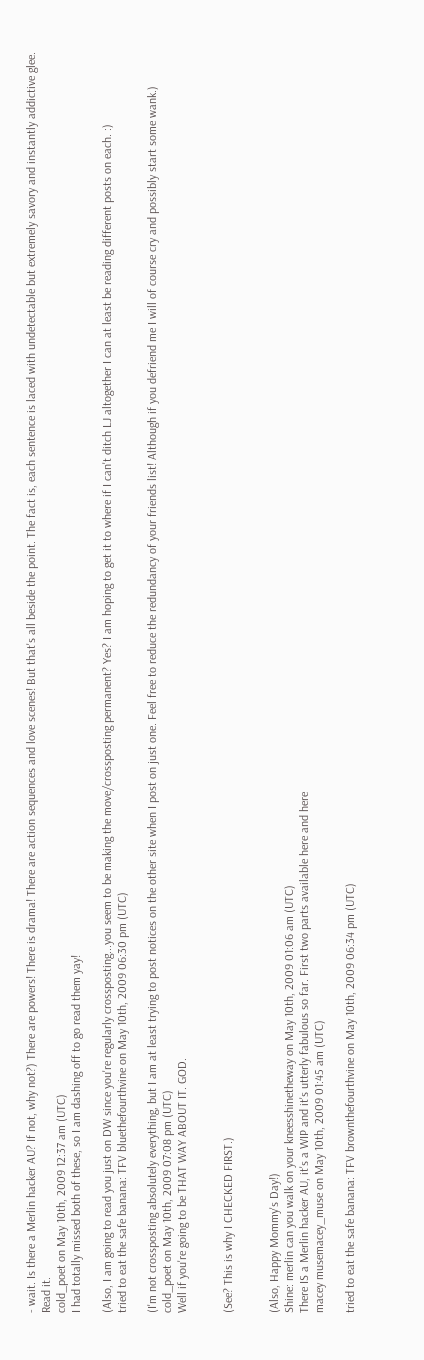- wait. Is there a Merlin hacker AU? If not, why not?) There are powers! There is drama! There are action sequences and love scenes! But that's all beside the point. The fact is, each sentence is laced with undetectable but extremely savory and instantly addictive glee. Read it.
cold_poet on May 10th, 2009 12:37 am (UTC)
I had totally missed both of these, so I am dashing off to go read them yay!

(Also, I am going to read you just on DW since you're regularly crossposting...you seem to be making the move/crossposting permanent? Yes? I am hoping to get it to where if I can't ditch LJ altogether I can at least be reading different posts on each. :)
tried to eat the safe banana: TFV bluethefourthvine on May 10th, 2009 06:30 pm (UTC)

(I'm not crossposting absolutely everything, but I am at least trying to post notices on the other site when I post on just one. Feel free to reduce the redundancy of your friends list! Although if you defriend me I will of course cry and possibly start some wank.)
cold_poet on May 10th, 2009 07:08 pm (UTC)
Well if you're going to be THAT WAY ABOUT IT. GOD.


(See? This is why I CHECKED FIRST.)


(Also, Happy Mommy's Day!)
Shine: merlin can you walk on your kneesshinetheway on May 10th, 2009 01:06 am (UTC)
There IS a Merlin hacker AU, it's a WIP and it's utterly fabulous so far. First two parts available here and here
macey musemacey_muse on May 10th, 2009 01:45 am (UTC)

tried to eat the safe banana: TFV brownthefourthvine on May 10th, 2009 06:34 pm (UTC)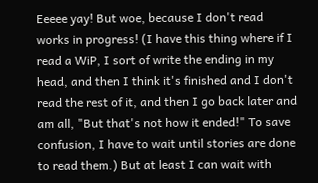Eeeee yay! But woe, because I don't read works in progress! (I have this thing where if I read a WiP, I sort of write the ending in my head, and then I think it's finished and I don't read the rest of it, and then I go back later and am all, "But that's not how it ended!" To save confusion, I have to wait until stories are done to read them.) But at least I can wait with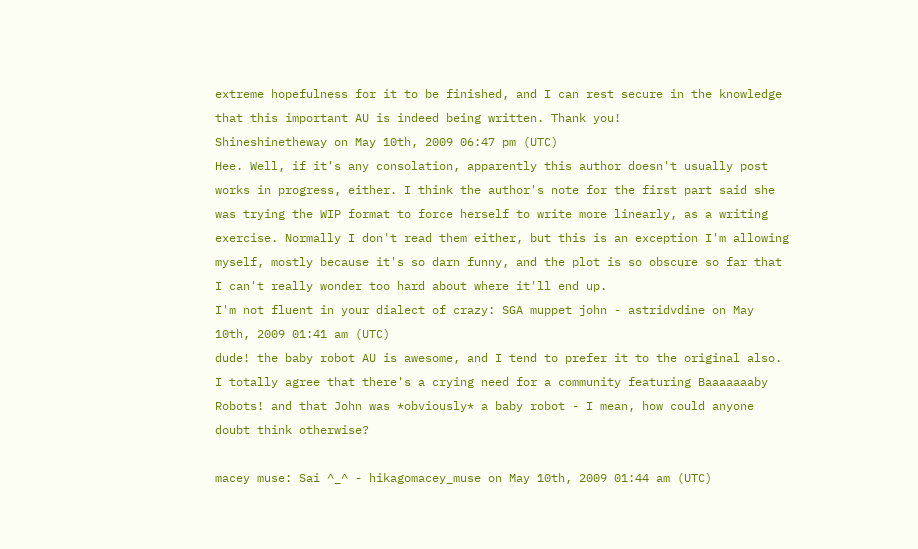extreme hopefulness for it to be finished, and I can rest secure in the knowledge that this important AU is indeed being written. Thank you!
Shineshinetheway on May 10th, 2009 06:47 pm (UTC)
Hee. Well, if it's any consolation, apparently this author doesn't usually post works in progress, either. I think the author's note for the first part said she was trying the WIP format to force herself to write more linearly, as a writing exercise. Normally I don't read them either, but this is an exception I'm allowing myself, mostly because it's so darn funny, and the plot is so obscure so far that I can't really wonder too hard about where it'll end up.
I'm not fluent in your dialect of crazy: SGA muppet john - astridvdine on May 10th, 2009 01:41 am (UTC)
dude! the baby robot AU is awesome, and I tend to prefer it to the original also.
I totally agree that there's a crying need for a community featuring Baaaaaaaby Robots! and that John was *obviously* a baby robot - I mean, how could anyone doubt think otherwise?

macey muse: Sai ^_^ - hikagomacey_muse on May 10th, 2009 01:44 am (UTC)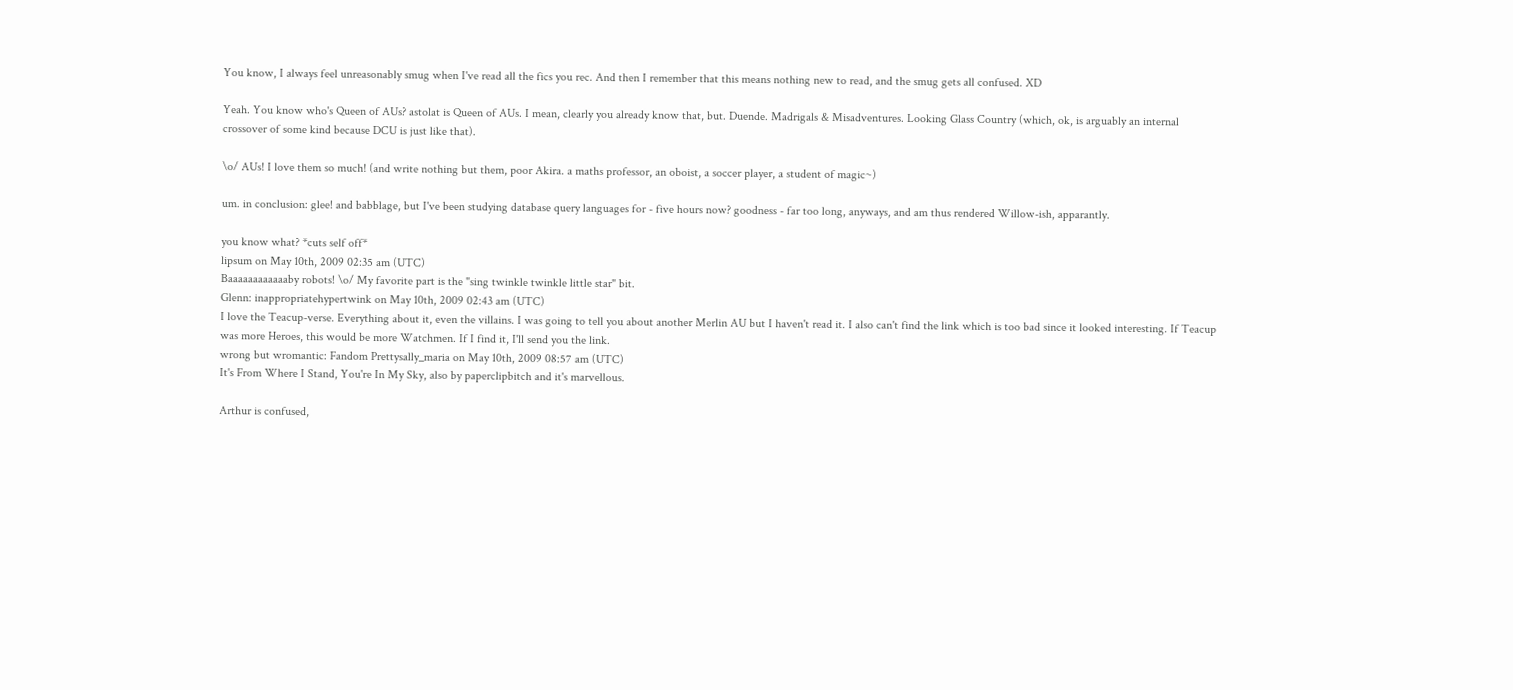You know, I always feel unreasonably smug when I've read all the fics you rec. And then I remember that this means nothing new to read, and the smug gets all confused. XD

Yeah. You know who's Queen of AUs? astolat is Queen of AUs. I mean, clearly you already know that, but. Duende. Madrigals & Misadventures. Looking Glass Country (which, ok, is arguably an internal crossover of some kind because DCU is just like that).

\o/ AUs! I love them so much! (and write nothing but them, poor Akira. a maths professor, an oboist, a soccer player, a student of magic~)

um. in conclusion: glee! and babblage, but I've been studying database query languages for - five hours now? goodness - far too long, anyways, and am thus rendered Willow-ish, apparantly.

you know what? *cuts self off*
lipsum on May 10th, 2009 02:35 am (UTC)
Baaaaaaaaaaaaby robots! \o/ My favorite part is the "sing twinkle twinkle little star" bit.
Glenn: inappropriatehypertwink on May 10th, 2009 02:43 am (UTC)
I love the Teacup-verse. Everything about it, even the villains. I was going to tell you about another Merlin AU but I haven't read it. I also can't find the link which is too bad since it looked interesting. If Teacup was more Heroes, this would be more Watchmen. If I find it, I'll send you the link.
wrong but wromantic: Fandom Prettysally_maria on May 10th, 2009 08:57 am (UTC)
It's From Where I Stand, You're In My Sky, also by paperclipbitch and it's marvellous.

Arthur is confused,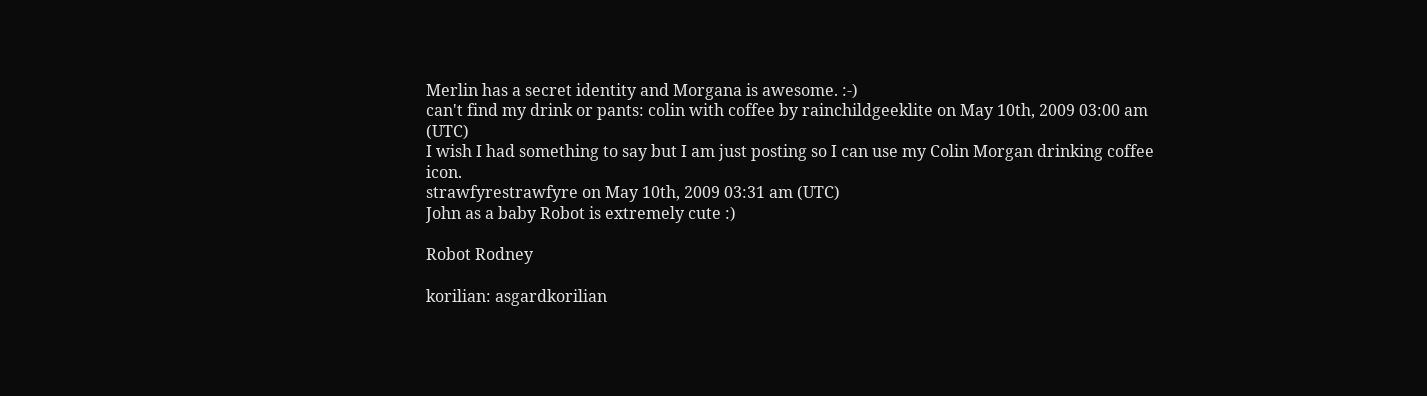Merlin has a secret identity and Morgana is awesome. :-)
can't find my drink or pants: colin with coffee by rainchildgeeklite on May 10th, 2009 03:00 am (UTC)
I wish I had something to say but I am just posting so I can use my Colin Morgan drinking coffee icon.
strawfyrestrawfyre on May 10th, 2009 03:31 am (UTC)
John as a baby Robot is extremely cute :)

Robot Rodney

korilian: asgardkorilian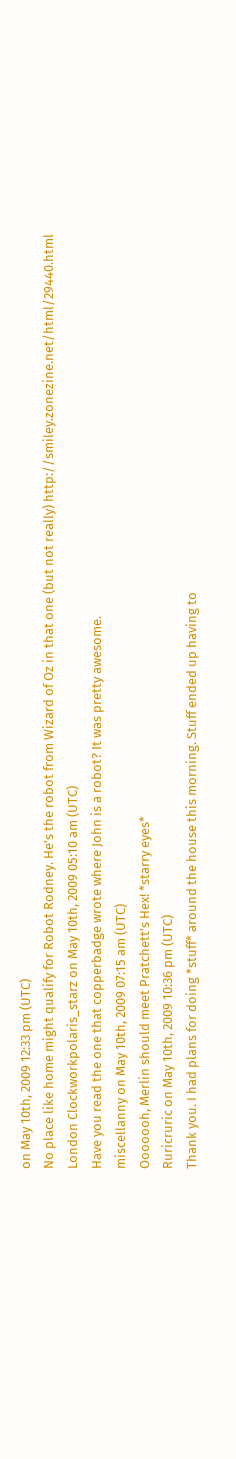on May 10th, 2009 12:33 pm (UTC)
No place like home might qualify for Robot Rodney. He's the robot from Wizard of Oz in that one (but not really) http://smiley.zonezine.net/html/29440.html
London Clockworkpolaris_starz on May 10th, 2009 05:10 am (UTC)
Have you read the one that copperbadge wrote where John is a robot? It was pretty awesome.
miscellanny on May 10th, 2009 07:15 am (UTC)
Ooooooh, Merlin should meet Pratchett's Hex! *starry eyes*
Ruricruric on May 10th, 2009 10:36 pm (UTC)
Thank you. I had plans for doing *stuff* around the house this morning. Stuff ended up having to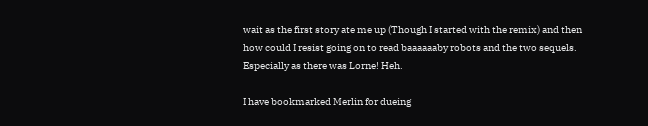wait as the first story ate me up (Though I started with the remix) and then how could I resist going on to read baaaaaaby robots and the two sequels. Especially as there was Lorne! Heh.

I have bookmarked Merlin for dueing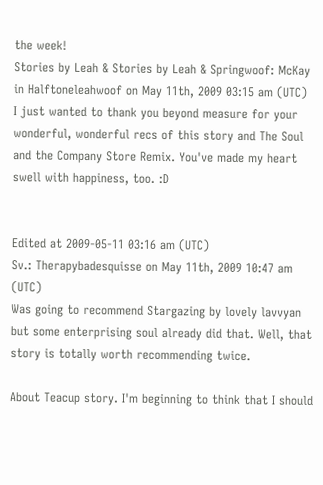the week!
Stories by Leah & Stories by Leah & Springwoof: McKay in Halftoneleahwoof on May 11th, 2009 03:15 am (UTC)
I just wanted to thank you beyond measure for your wonderful, wonderful recs of this story and The Soul and the Company Store Remix. You've made my heart swell with happiness, too. :D


Edited at 2009-05-11 03:16 am (UTC)
Sv.: Therapybadesquisse on May 11th, 2009 10:47 am (UTC)
Was going to recommend Stargazing by lovely lavvyan but some enterprising soul already did that. Well, that story is totally worth recommending twice.

About Teacup story. I'm beginning to think that I should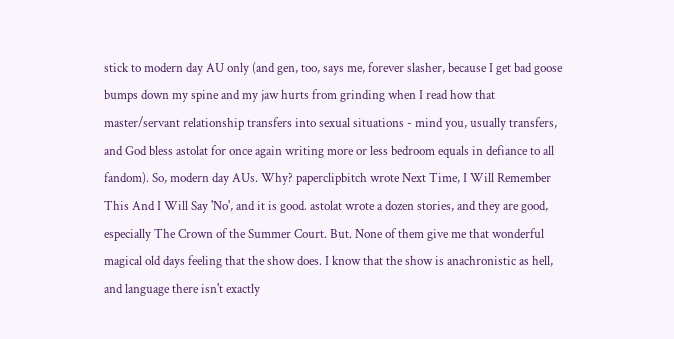stick to modern day AU only (and gen, too, says me, forever slasher, because I get bad goose bumps down my spine and my jaw hurts from grinding when I read how that master/servant relationship transfers into sexual situations - mind you, usually transfers, and God bless astolat for once again writing more or less bedroom equals in defiance to all fandom). So, modern day AUs. Why? paperclipbitch wrote Next Time, I Will Remember This And I Will Say 'No', and it is good. astolat wrote a dozen stories, and they are good, especially The Crown of the Summer Court. But. None of them give me that wonderful magical old days feeling that the show does. I know that the show is anachronistic as hell, and language there isn't exactly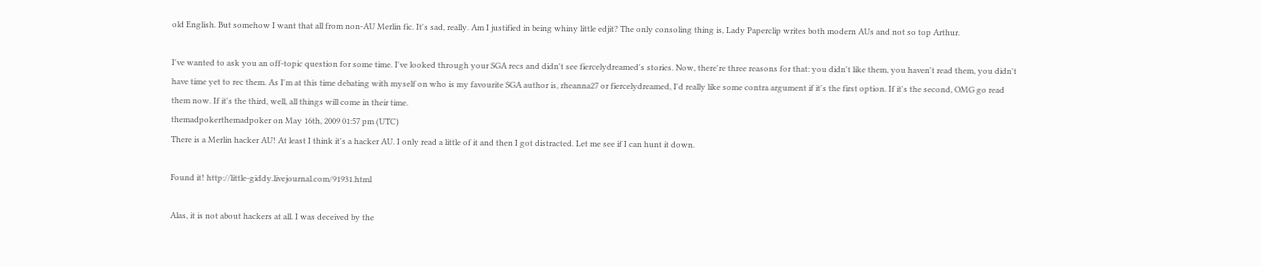old English. But somehow I want that all from non-AU Merlin fic. It's sad, really. Am I justified in being whiny little edjit? The only consoling thing is, Lady Paperclip writes both modern AUs and not so top Arthur.

I've wanted to ask you an off-topic question for some time. I've looked through your SGA recs and didn't see fiercelydreamed's stories. Now, there're three reasons for that: you didn't like them, you haven't read them, you didn't have time yet to rec them. As I'm at this time debating with myself on who is my favourite SGA author is, rheanna27 or fiercelydreamed, I'd really like some contra argument if it's the first option. If it's the second, OMG go read them now. If it's the third, well, all things will come in their time.
themadpokerthemadpoker on May 16th, 2009 01:57 pm (UTC)
There is a Merlin hacker AU! At least I think it's a hacker AU. I only read a little of it and then I got distracted. Let me see if I can hunt it down.

Found it! http://little-giddy.livejournal.com/91931.html

Alas, it is not about hackers at all. I was deceived by the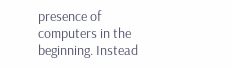presence of computers in the beginning. Instead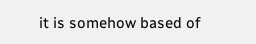it is somehow based of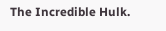The Incredible Hulk.